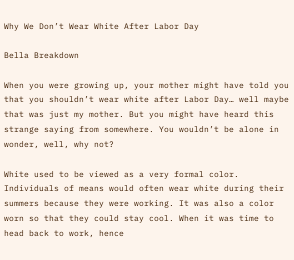Why We Don’t Wear White After Labor Day

Bella Breakdown

When you were growing up, your mother might have told you that you shouldn’t wear white after Labor Day… well maybe that was just my mother. But you might have heard this strange saying from somewhere. You wouldn’t be alone in wonder, well, why not?

White used to be viewed as a very formal color. Individuals of means would often wear white during their summers because they were working. It was also a color worn so that they could stay cool. When it was time to head back to work, hence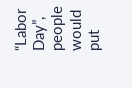“Labor Day”, people would put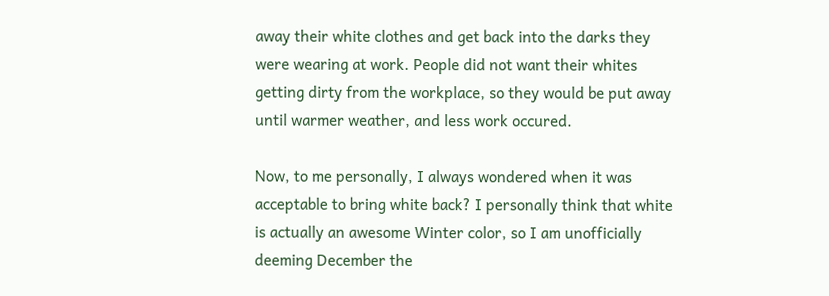away their white clothes and get back into the darks they were wearing at work. People did not want their whites getting dirty from the workplace, so they would be put away until warmer weather, and less work occured.

Now, to me personally, I always wondered when it was acceptable to bring white back? I personally think that white is actually an awesome Winter color, so I am unofficially deeming December the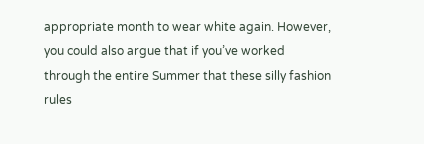appropriate month to wear white again. However, you could also argue that if you’ve worked through the entire Summer that these silly fashion rules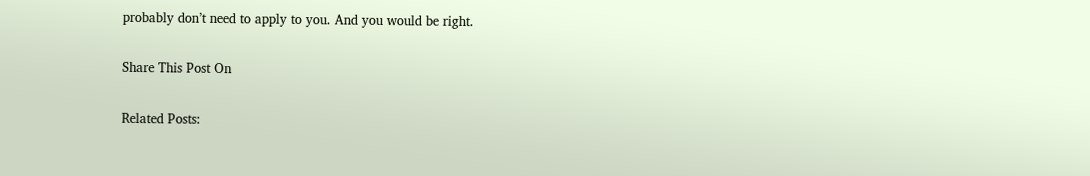probably don’t need to apply to you. And you would be right.

Share This Post On

Related Posts: